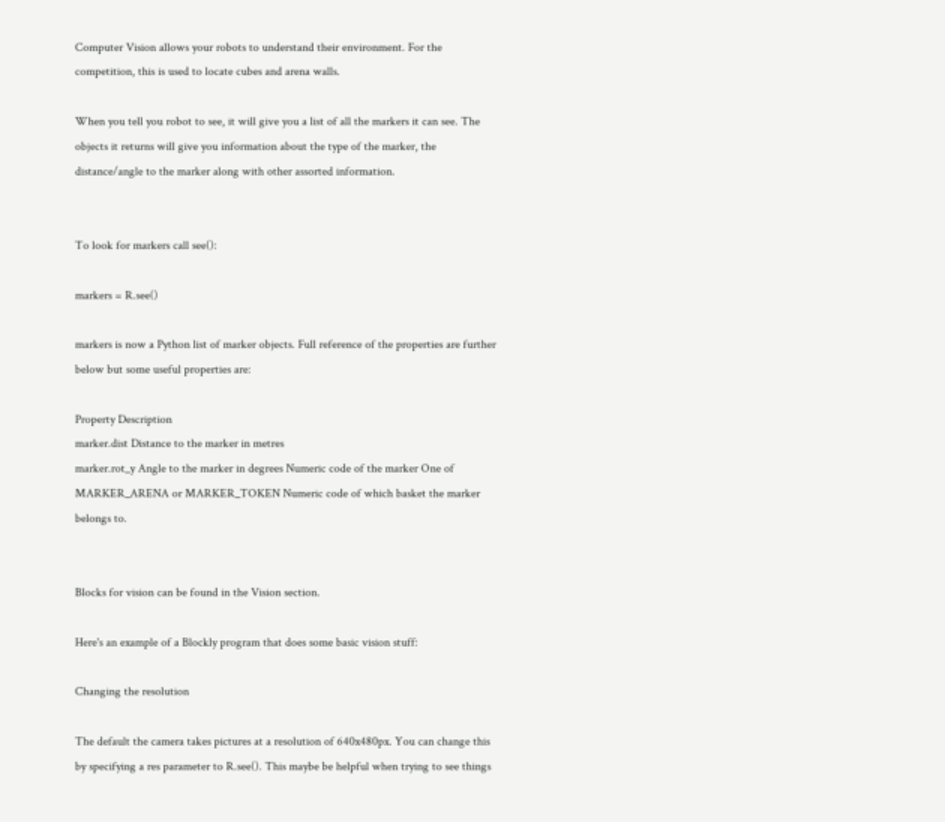Computer Vision allows your robots to understand their environment. For the competition, this is used to locate cubes and arena walls.

When you tell you robot to see, it will give you a list of all the markers it can see. The objects it returns will give you information about the type of the marker, the distance/angle to the marker along with other assorted information.


To look for markers call see():

markers = R.see()

markers is now a Python list of marker objects. Full reference of the properties are further below but some useful properties are:

Property Description
marker.dist Distance to the marker in metres
marker.rot_y Angle to the marker in degrees Numeric code of the marker One of MARKER_ARENA or MARKER_TOKEN Numeric code of which basket the marker belongs to.


Blocks for vision can be found in the Vision section.

Here's an example of a Blockly program that does some basic vision stuff:

Changing the resolution

The default the camera takes pictures at a resolution of 640x480px. You can change this by specifying a res parameter to R.see(). This maybe be helpful when trying to see things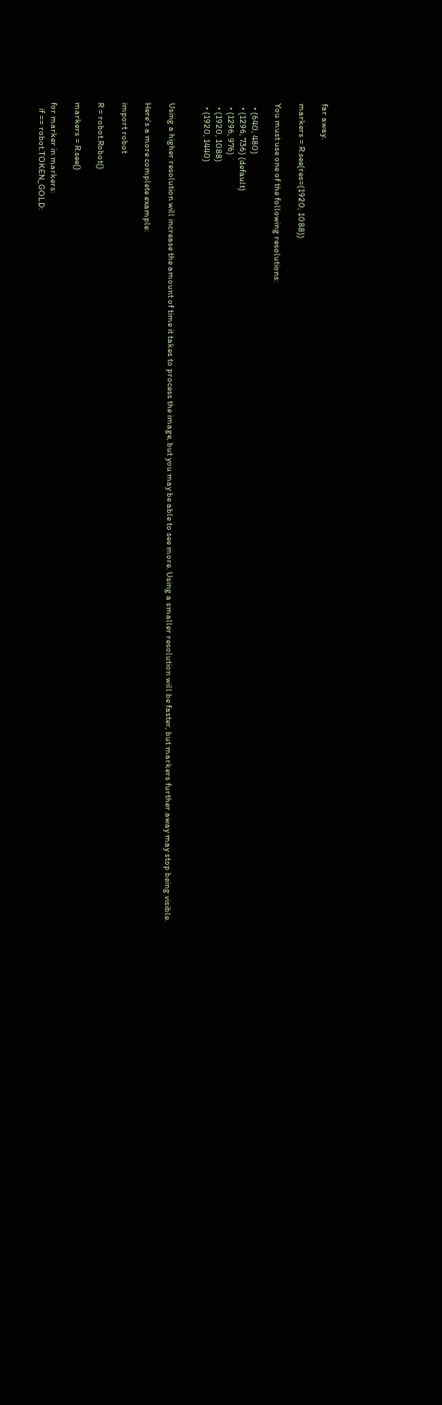far away.

markers = R.see(res=(1920, 1088))

You must use one of the following resolutions:

  • (640, 480)
  • (1296, 736) (default)
  • (1296, 976)
  • (1920, 1088)
  • (1920, 1440)


Using a higher resolution will increase the amount of time it takes to process the image, but you may be able to see more. Using a smaller resolution will be faster, but markers further away may stop being visible.

Here's a more complete example:

import robot

R = robot.Robot()

markers = R.see()

for marker in markers:
   if == robot.TOKEN_GOLD: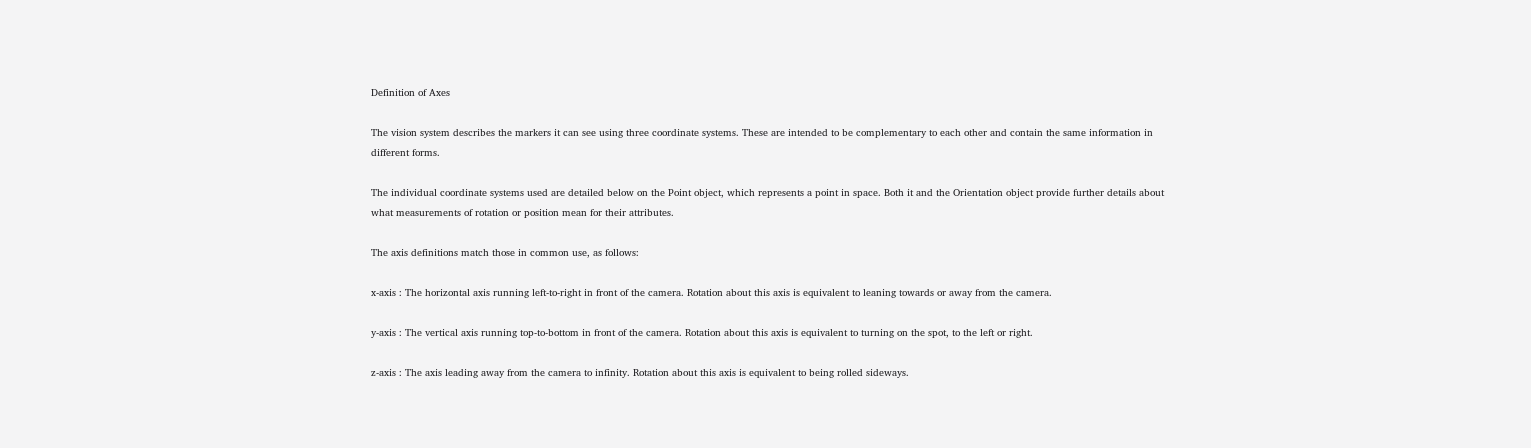Definition of Axes

The vision system describes the markers it can see using three coordinate systems. These are intended to be complementary to each other and contain the same information in different forms.

The individual coordinate systems used are detailed below on the Point object, which represents a point in space. Both it and the Orientation object provide further details about what measurements of rotation or position mean for their attributes.

The axis definitions match those in common use, as follows:

x-axis : The horizontal axis running left-to-right in front of the camera. Rotation about this axis is equivalent to leaning towards or away from the camera.

y-axis : The vertical axis running top-to-bottom in front of the camera. Rotation about this axis is equivalent to turning on the spot, to the left or right.

z-axis : The axis leading away from the camera to infinity. Rotation about this axis is equivalent to being rolled sideways.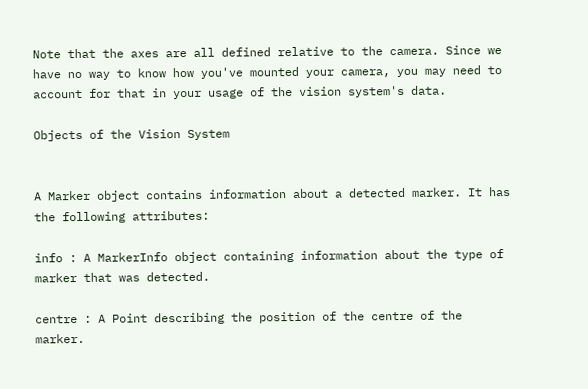Note that the axes are all defined relative to the camera. Since we have no way to know how you've mounted your camera, you may need to account for that in your usage of the vision system's data.

Objects of the Vision System


A Marker object contains information about a detected marker. It has the following attributes:

info : A MarkerInfo object containing information about the type of marker that was detected.

centre : A Point describing the position of the centre of the marker.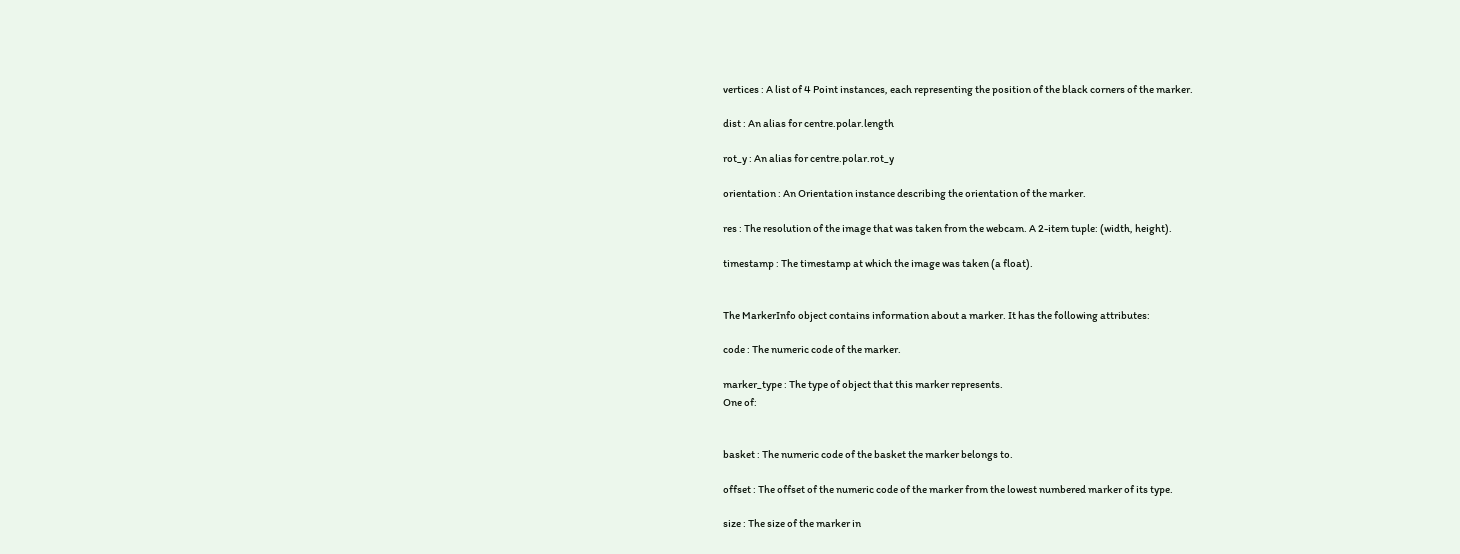vertices : A list of 4 Point instances, each representing the position of the black corners of the marker.

dist : An alias for centre.polar.length

rot_y : An alias for centre.polar.rot_y

orientation : An Orientation instance describing the orientation of the marker.

res : The resolution of the image that was taken from the webcam. A 2-item tuple: (width, height).

timestamp : The timestamp at which the image was taken (a float).


The MarkerInfo object contains information about a marker. It has the following attributes:

code : The numeric code of the marker.

marker_type : The type of object that this marker represents.
One of:


basket : The numeric code of the basket the marker belongs to.

offset : The offset of the numeric code of the marker from the lowest numbered marker of its type.

size : The size of the marker in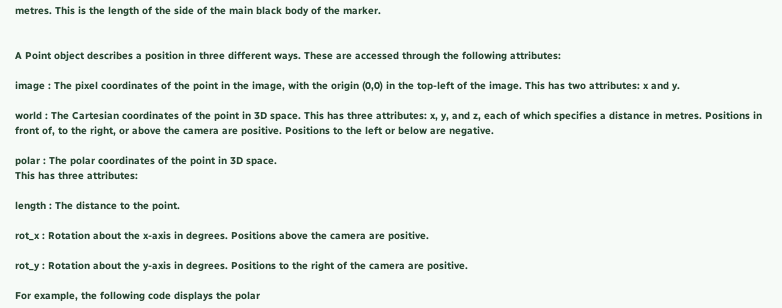metres. This is the length of the side of the main black body of the marker.


A Point object describes a position in three different ways. These are accessed through the following attributes:

image : The pixel coordinates of the point in the image, with the origin (0,0) in the top-left of the image. This has two attributes: x and y.

world : The Cartesian coordinates of the point in 3D space. This has three attributes: x, y, and z, each of which specifies a distance in metres. Positions in front of, to the right, or above the camera are positive. Positions to the left or below are negative.

polar : The polar coordinates of the point in 3D space.
This has three attributes:

length : The distance to the point.

rot_x : Rotation about the x-axis in degrees. Positions above the camera are positive.

rot_y : Rotation about the y-axis in degrees. Positions to the right of the camera are positive.

For example, the following code displays the polar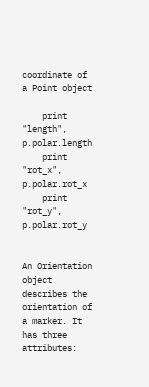coordinate of a Point object

    print "length", p.polar.length
    print "rot_x", p.polar.rot_x
    print "rot_y", p.polar.rot_y


An Orientation object describes the orientation of a marker. It has three attributes: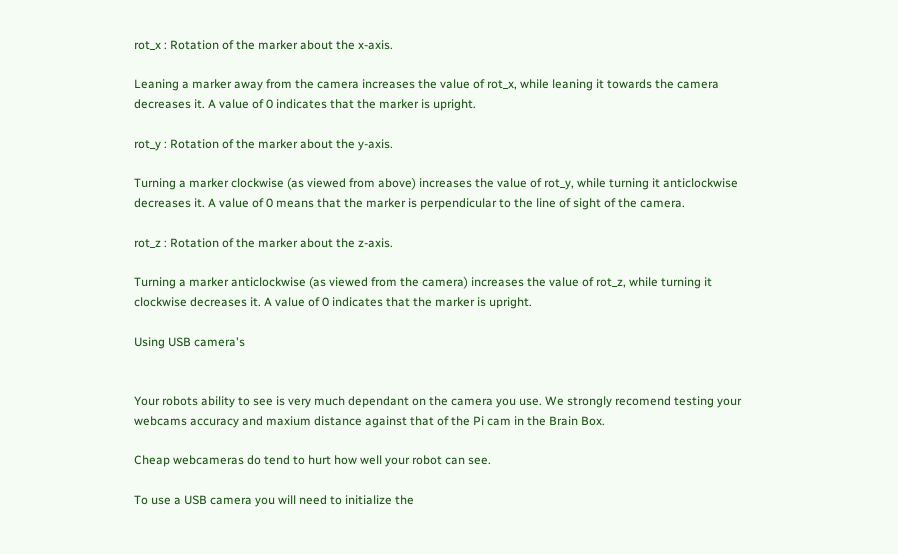rot_x : Rotation of the marker about the x-axis.

Leaning a marker away from the camera increases the value of rot_x, while leaning it towards the camera decreases it. A value of 0 indicates that the marker is upright.

rot_y : Rotation of the marker about the y-axis.

Turning a marker clockwise (as viewed from above) increases the value of rot_y, while turning it anticlockwise decreases it. A value of 0 means that the marker is perpendicular to the line of sight of the camera.

rot_z : Rotation of the marker about the z-axis.

Turning a marker anticlockwise (as viewed from the camera) increases the value of rot_z, while turning it clockwise decreases it. A value of 0 indicates that the marker is upright.

Using USB camera's


Your robots ability to see is very much dependant on the camera you use. We strongly recomend testing your webcams accuracy and maxium distance against that of the Pi cam in the Brain Box.

Cheap webcameras do tend to hurt how well your robot can see.

To use a USB camera you will need to initialize the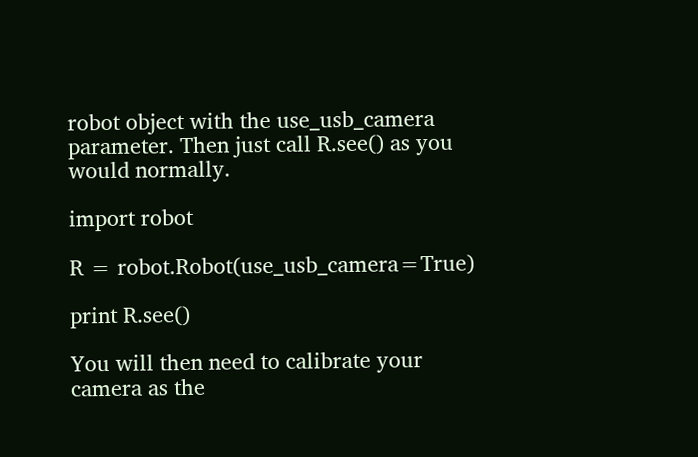robot object with the use_usb_camera parameter. Then just call R.see() as you would normally.

import robot

R = robot.Robot(use_usb_camera=True)

print R.see()

You will then need to calibrate your camera as the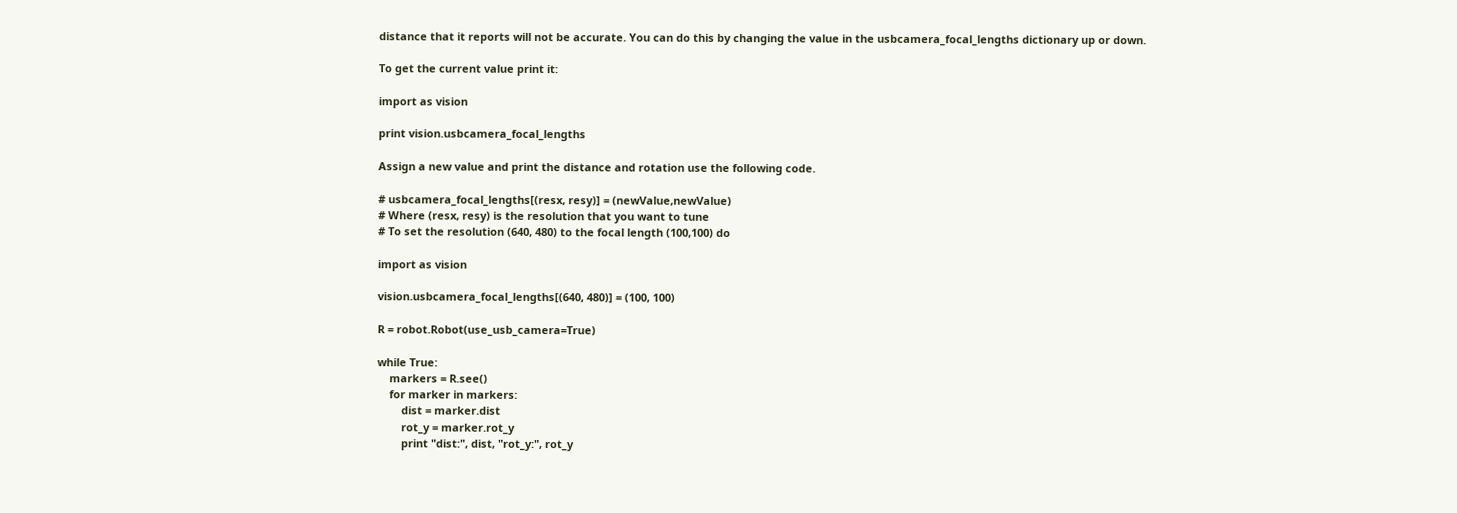distance that it reports will not be accurate. You can do this by changing the value in the usbcamera_focal_lengths dictionary up or down.

To get the current value print it:

import as vision

print vision.usbcamera_focal_lengths

Assign a new value and print the distance and rotation use the following code.

# usbcamera_focal_lengths[(resx, resy)] = (newValue,newValue)
# Where (resx, resy) is the resolution that you want to tune
# To set the resolution (640, 480) to the focal length (100,100) do

import as vision

vision.usbcamera_focal_lengths[(640, 480)] = (100, 100)

R = robot.Robot(use_usb_camera=True)

while True:
    markers = R.see()
    for marker in markers:
        dist = marker.dist
        rot_y = marker.rot_y
        print "dist:", dist, "rot_y:", rot_y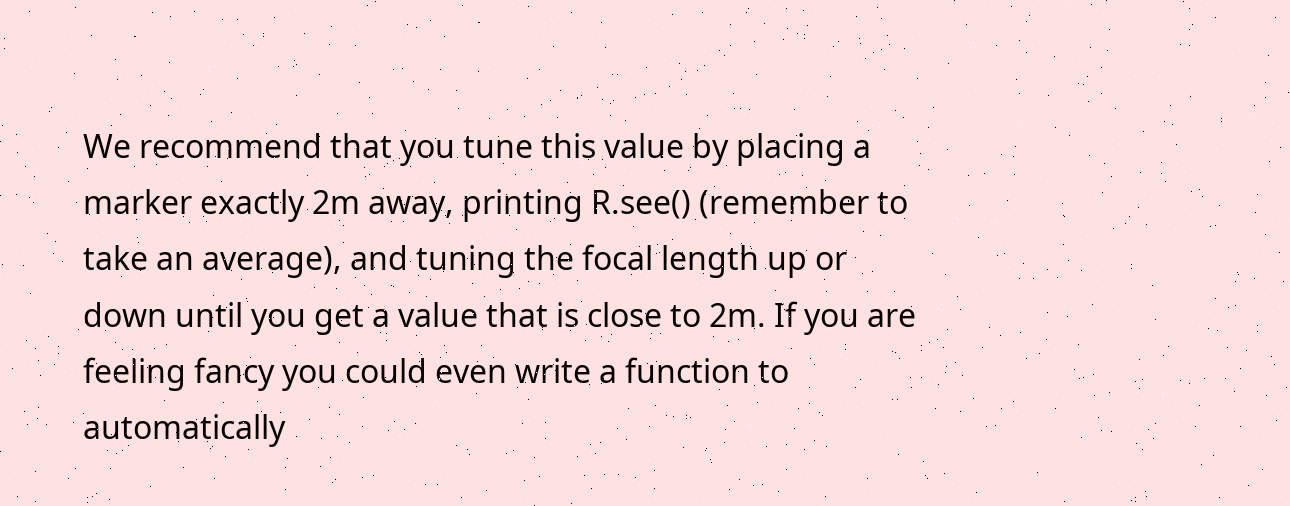We recommend that you tune this value by placing a marker exactly 2m away, printing R.see() (remember to take an average), and tuning the focal length up or down until you get a value that is close to 2m. If you are feeling fancy you could even write a function to automatically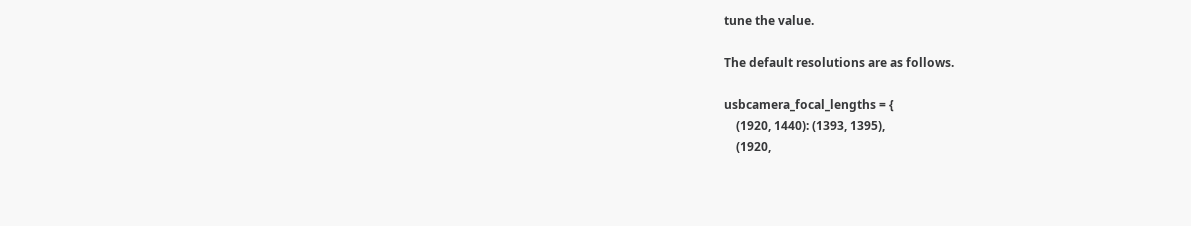tune the value.

The default resolutions are as follows.

usbcamera_focal_lengths = {
    (1920, 1440): (1393, 1395),
    (1920,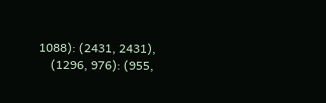1088): (2431, 2431),
    (1296, 976): (955,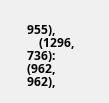955),
    (1296, 736): (962, 962),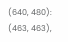(640, 480): (463, 463),